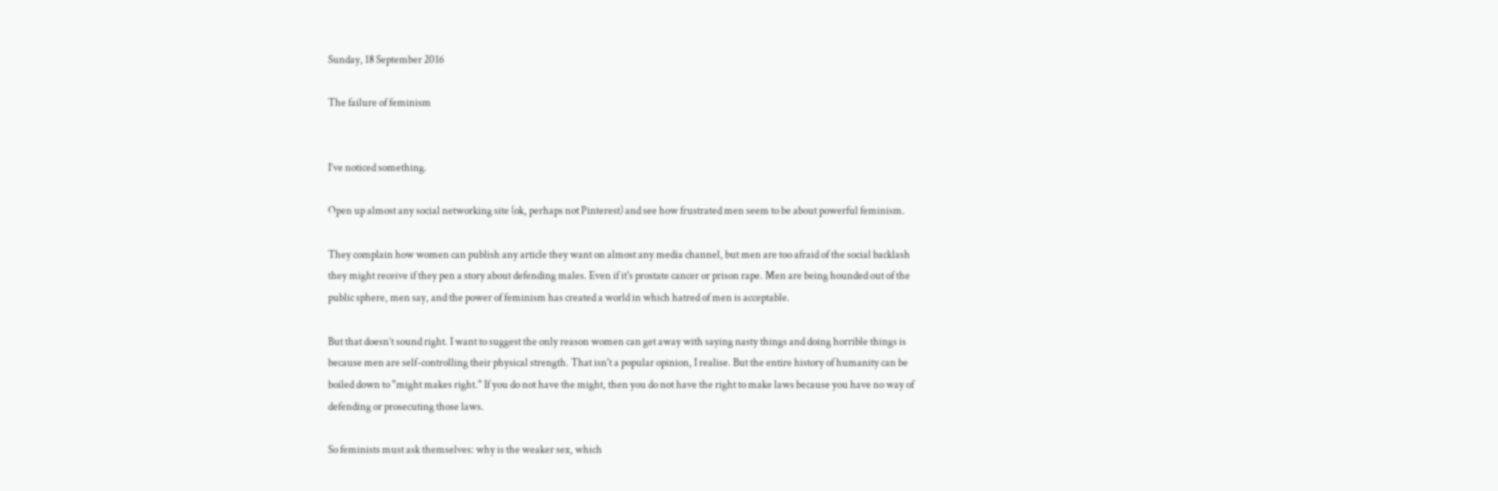Sunday, 18 September 2016

The failure of feminism


I’ve noticed something.

Open up almost any social networking site (ok, perhaps not Pinterest) and see how frustrated men seem to be about powerful feminism.

They complain how women can publish any article they want on almost any media channel, but men are too afraid of the social backlash they might receive if they pen a story about defending males. Even if it's prostate cancer or prison rape. Men are being hounded out of the public sphere, men say, and the power of feminism has created a world in which hatred of men is acceptable.

But that doesn’t sound right. I want to suggest the only reason women can get away with saying nasty things and doing horrible things is because men are self-controlling their physical strength. That isn't a popular opinion, I realise. But the entire history of humanity can be boiled down to "might makes right." If you do not have the might, then you do not have the right to make laws because you have no way of defending or prosecuting those laws.

So feminists must ask themselves: why is the weaker sex, which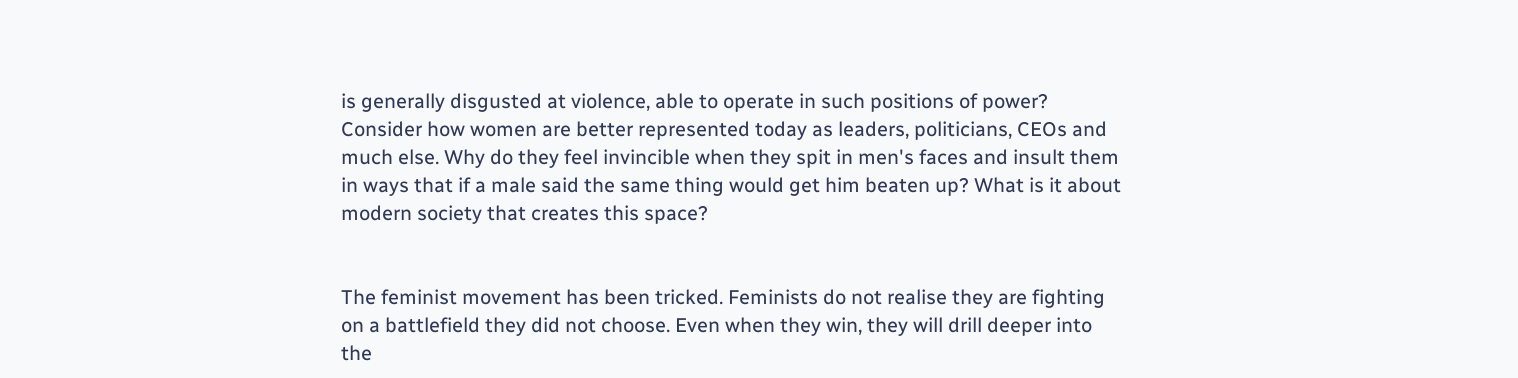is generally disgusted at violence, able to operate in such positions of power? Consider how women are better represented today as leaders, politicians, CEOs and much else. Why do they feel invincible when they spit in men's faces and insult them in ways that if a male said the same thing would get him beaten up? What is it about modern society that creates this space?


The feminist movement has been tricked. Feminists do not realise they are fighting on a battlefield they did not choose. Even when they win, they will drill deeper into the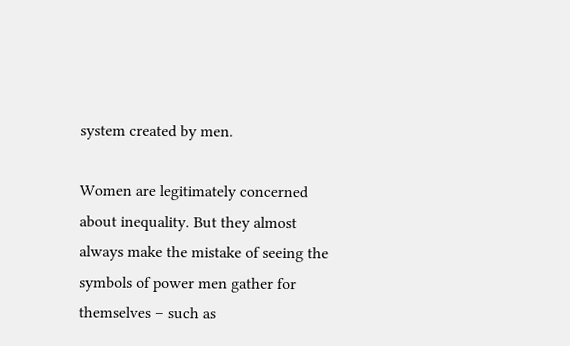system created by men.

Women are legitimately concerned about inequality. But they almost always make the mistake of seeing the symbols of power men gather for themselves – such as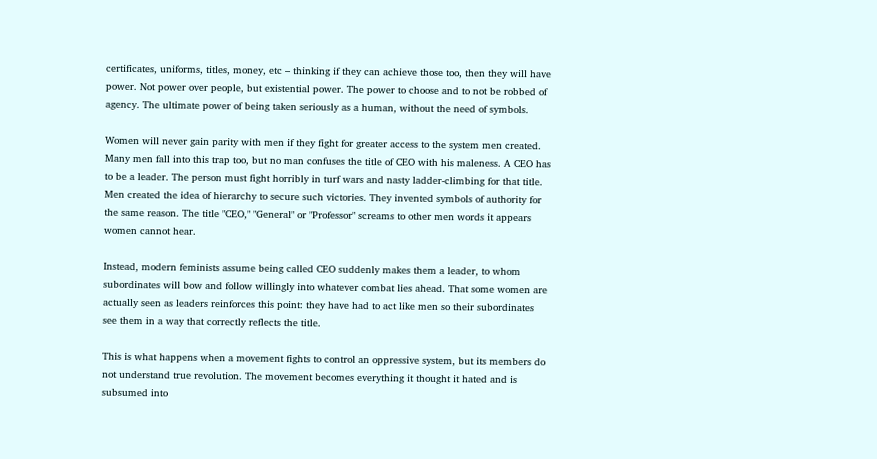certificates, uniforms, titles, money, etc – thinking if they can achieve those too, then they will have power. Not power over people, but existential power. The power to choose and to not be robbed of agency. The ultimate power of being taken seriously as a human, without the need of symbols.

Women will never gain parity with men if they fight for greater access to the system men created. Many men fall into this trap too, but no man confuses the title of CEO with his maleness. A CEO has to be a leader. The person must fight horribly in turf wars and nasty ladder-climbing for that title. Men created the idea of hierarchy to secure such victories. They invented symbols of authority for the same reason. The title "CEO," "General" or "Professor" screams to other men words it appears women cannot hear.

Instead, modern feminists assume being called CEO suddenly makes them a leader, to whom subordinates will bow and follow willingly into whatever combat lies ahead. That some women are actually seen as leaders reinforces this point: they have had to act like men so their subordinates see them in a way that correctly reflects the title.

This is what happens when a movement fights to control an oppressive system, but its members do not understand true revolution. The movement becomes everything it thought it hated and is subsumed into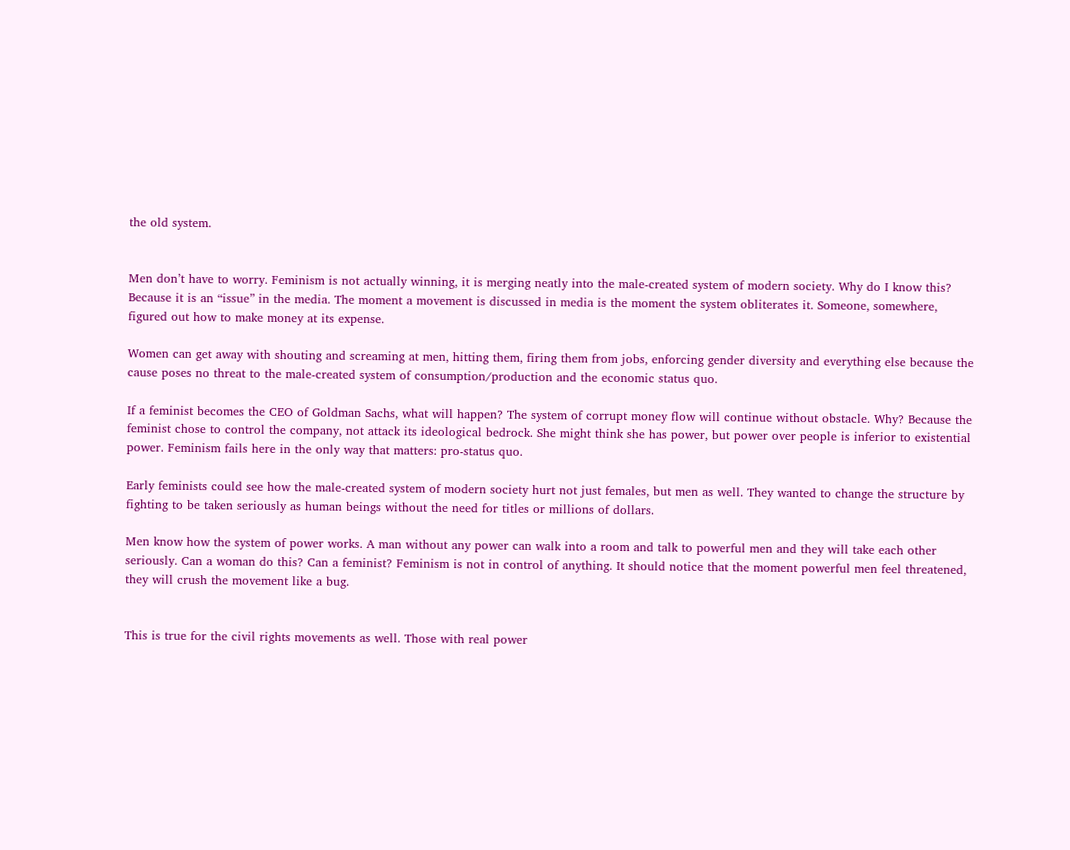the old system.


Men don’t have to worry. Feminism is not actually winning, it is merging neatly into the male-created system of modern society. Why do I know this? Because it is an “issue” in the media. The moment a movement is discussed in media is the moment the system obliterates it. Someone, somewhere, figured out how to make money at its expense.

Women can get away with shouting and screaming at men, hitting them, firing them from jobs, enforcing gender diversity and everything else because the cause poses no threat to the male-created system of consumption/production and the economic status quo.

If a feminist becomes the CEO of Goldman Sachs, what will happen? The system of corrupt money flow will continue without obstacle. Why? Because the feminist chose to control the company, not attack its ideological bedrock. She might think she has power, but power over people is inferior to existential power. Feminism fails here in the only way that matters: pro-status quo.

Early feminists could see how the male-created system of modern society hurt not just females, but men as well. They wanted to change the structure by fighting to be taken seriously as human beings without the need for titles or millions of dollars.

Men know how the system of power works. A man without any power can walk into a room and talk to powerful men and they will take each other seriously. Can a woman do this? Can a feminist? Feminism is not in control of anything. It should notice that the moment powerful men feel threatened, they will crush the movement like a bug.


This is true for the civil rights movements as well. Those with real power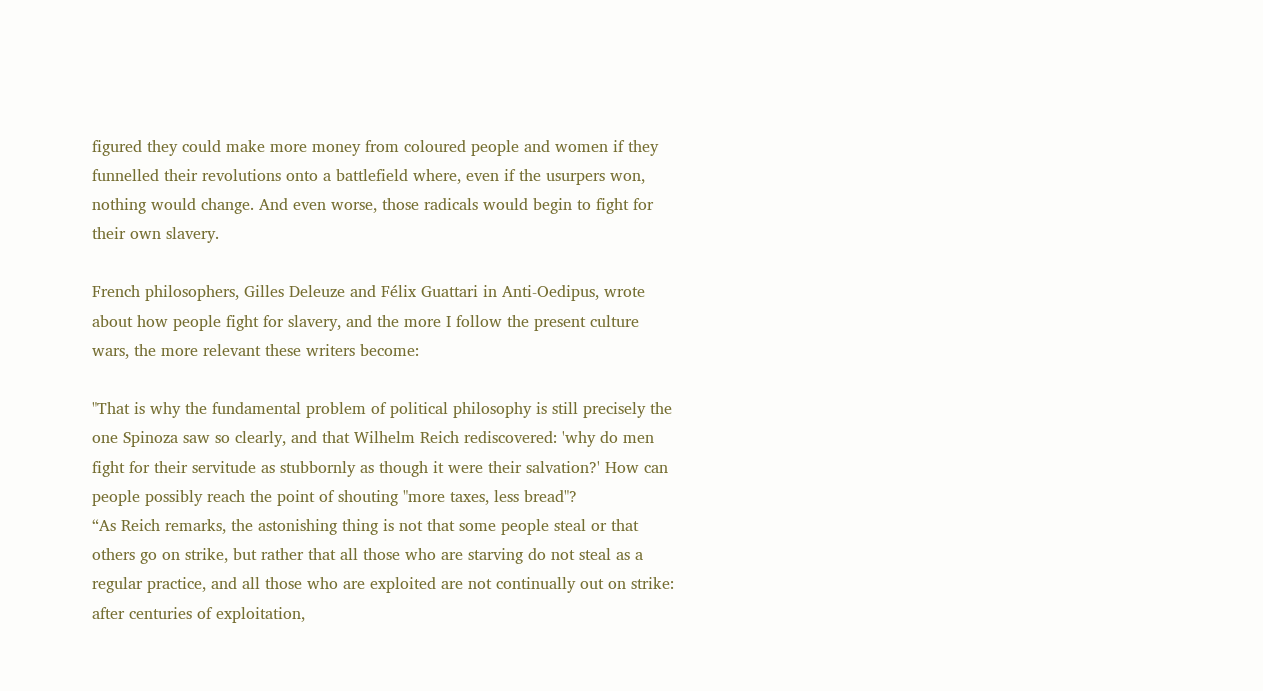figured they could make more money from coloured people and women if they funnelled their revolutions onto a battlefield where, even if the usurpers won, nothing would change. And even worse, those radicals would begin to fight for their own slavery.

French philosophers, Gilles Deleuze and Félix Guattari in Anti-Oedipus, wrote about how people fight for slavery, and the more I follow the present culture wars, the more relevant these writers become:

"That is why the fundamental problem of political philosophy is still precisely the one Spinoza saw so clearly, and that Wilhelm Reich rediscovered: 'why do men fight for their servitude as stubbornly as though it were their salvation?' How can people possibly reach the point of shouting "more taxes, less bread"?
“As Reich remarks, the astonishing thing is not that some people steal or that others go on strike, but rather that all those who are starving do not steal as a regular practice, and all those who are exploited are not continually out on strike: after centuries of exploitation,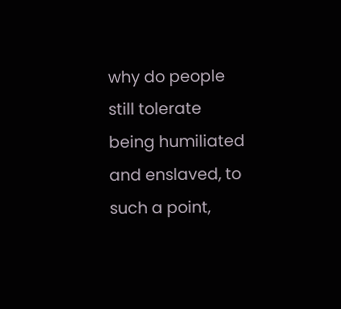why do people still tolerate being humiliated and enslaved, to such a point,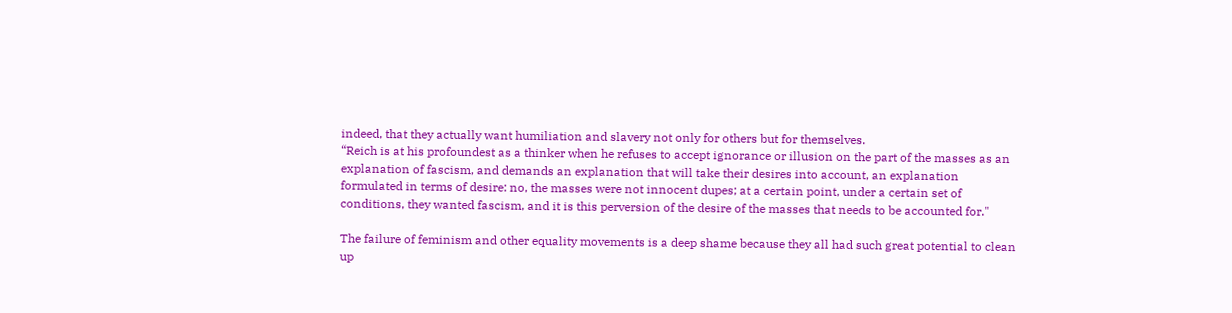indeed, that they actually want humiliation and slavery not only for others but for themselves.
“Reich is at his profoundest as a thinker when he refuses to accept ignorance or illusion on the part of the masses as an explanation of fascism, and demands an explanation that will take their desires into account, an explanation formulated in terms of desire: no, the masses were not innocent dupes; at a certain point, under a certain set of conditions, they wanted fascism, and it is this perversion of the desire of the masses that needs to be accounted for."

The failure of feminism and other equality movements is a deep shame because they all had such great potential to clean up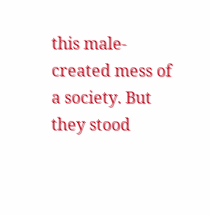this male-created mess of a society. But they stood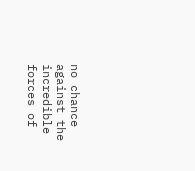no chance against the incredible forces of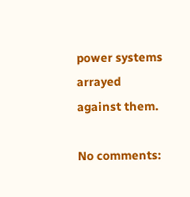power systems arrayed against them.

No comments: